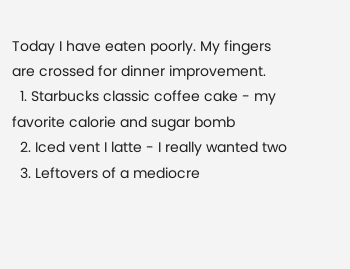Today I have eaten poorly. My fingers are crossed for dinner improvement.
  1. Starbucks classic coffee cake - my favorite calorie and sugar bomb
  2. Iced vent I latte - I really wanted two
  3. Leftovers of a mediocre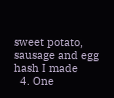sweet potato, sausage and egg hash I made
  4. One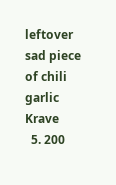leftover sad piece of chili garlic Krave
  5. 200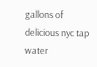gallons of delicious nyc tap water